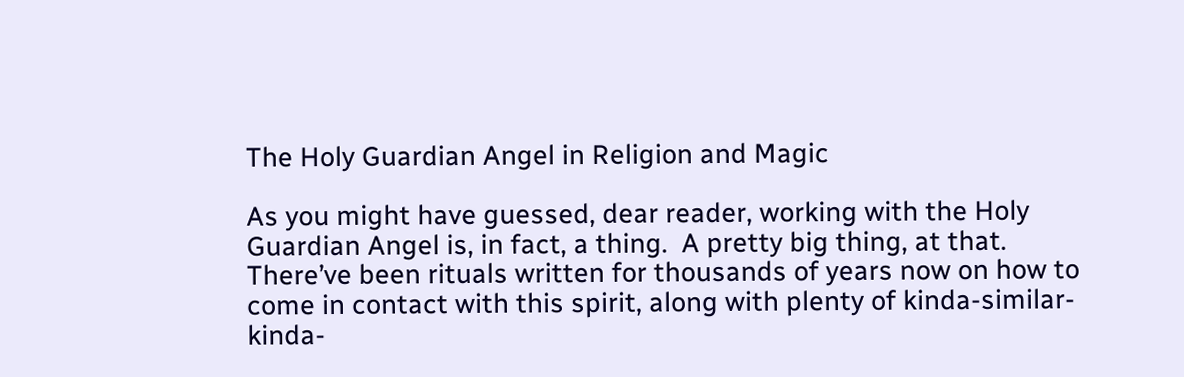The Holy Guardian Angel in Religion and Magic

As you might have guessed, dear reader, working with the Holy Guardian Angel is, in fact, a thing.  A pretty big thing, at that.  There’ve been rituals written for thousands of years now on how to come in contact with this spirit, along with plenty of kinda-similar-kinda-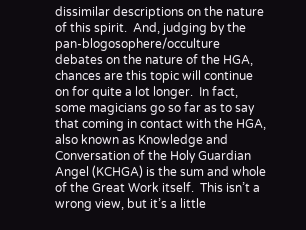dissimilar descriptions on the nature of this spirit.  And, judging by the pan-blogosophere/occulture debates on the nature of the HGA, chances are this topic will continue on for quite a lot longer.  In fact, some magicians go so far as to say that coming in contact with the HGA, also known as Knowledge and Conversation of the Holy Guardian Angel (KCHGA) is the sum and whole of the Great Work itself.  This isn’t a wrong view, but it’s a little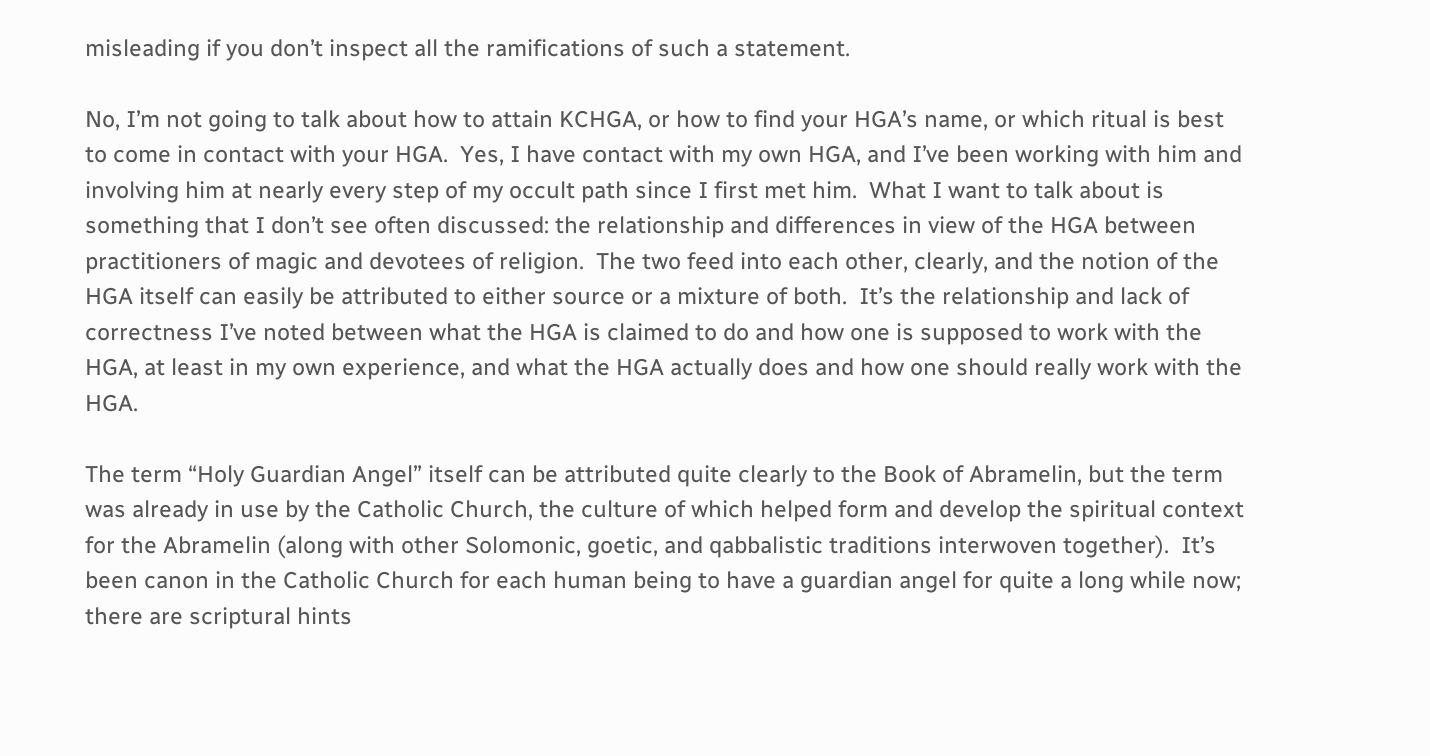misleading if you don’t inspect all the ramifications of such a statement.

No, I’m not going to talk about how to attain KCHGA, or how to find your HGA’s name, or which ritual is best to come in contact with your HGA.  Yes, I have contact with my own HGA, and I’ve been working with him and involving him at nearly every step of my occult path since I first met him.  What I want to talk about is something that I don’t see often discussed: the relationship and differences in view of the HGA between practitioners of magic and devotees of religion.  The two feed into each other, clearly, and the notion of the HGA itself can easily be attributed to either source or a mixture of both.  It’s the relationship and lack of correctness I’ve noted between what the HGA is claimed to do and how one is supposed to work with the HGA, at least in my own experience, and what the HGA actually does and how one should really work with the HGA.

The term “Holy Guardian Angel” itself can be attributed quite clearly to the Book of Abramelin, but the term was already in use by the Catholic Church, the culture of which helped form and develop the spiritual context for the Abramelin (along with other Solomonic, goetic, and qabbalistic traditions interwoven together).  It’s been canon in the Catholic Church for each human being to have a guardian angel for quite a long while now; there are scriptural hints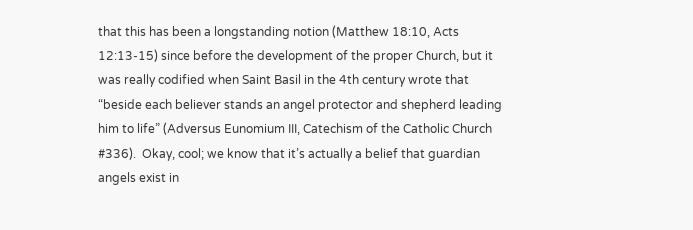that this has been a longstanding notion (Matthew 18:10, Acts 12:13-15) since before the development of the proper Church, but it was really codified when Saint Basil in the 4th century wrote that “beside each believer stands an angel protector and shepherd leading him to life” (Adversus Eunomium III, Catechism of the Catholic Church #336).  Okay, cool; we know that it’s actually a belief that guardian angels exist in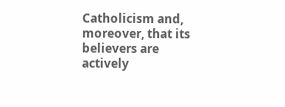Catholicism and, moreover, that its believers are actively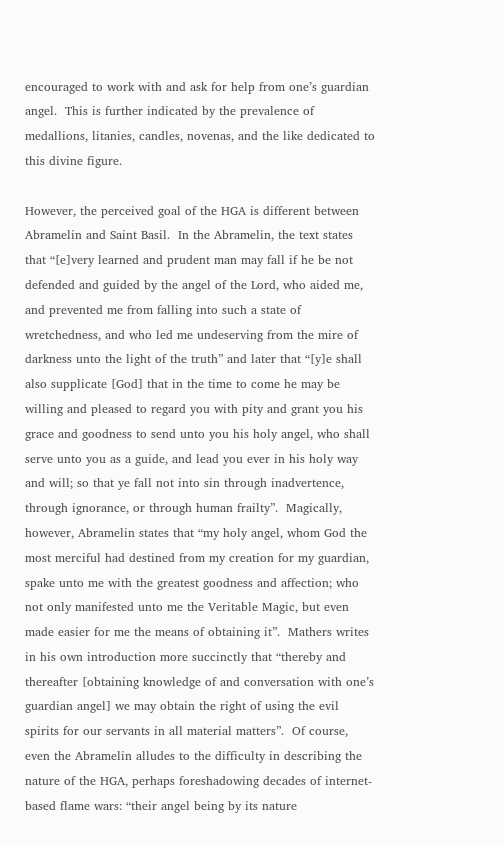encouraged to work with and ask for help from one’s guardian angel.  This is further indicated by the prevalence of medallions, litanies, candles, novenas, and the like dedicated to this divine figure.

However, the perceived goal of the HGA is different between Abramelin and Saint Basil.  In the Abramelin, the text states that “[e]very learned and prudent man may fall if he be not defended and guided by the angel of the Lord, who aided me, and prevented me from falling into such a state of wretchedness, and who led me undeserving from the mire of darkness unto the light of the truth” and later that “[y]e shall also supplicate [God] that in the time to come he may be willing and pleased to regard you with pity and grant you his grace and goodness to send unto you his holy angel, who shall serve unto you as a guide, and lead you ever in his holy way and will; so that ye fall not into sin through inadvertence, through ignorance, or through human frailty”.  Magically, however, Abramelin states that “my holy angel, whom God the most merciful had destined from my creation for my guardian, spake unto me with the greatest goodness and affection; who not only manifested unto me the Veritable Magic, but even made easier for me the means of obtaining it”.  Mathers writes in his own introduction more succinctly that “thereby and thereafter [obtaining knowledge of and conversation with one’s guardian angel] we may obtain the right of using the evil spirits for our servants in all material matters”.  Of course, even the Abramelin alludes to the difficulty in describing the nature of the HGA, perhaps foreshadowing decades of internet-based flame wars: “their angel being by its nature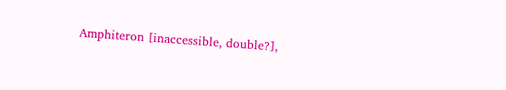Amphiteron [inaccessible, double?],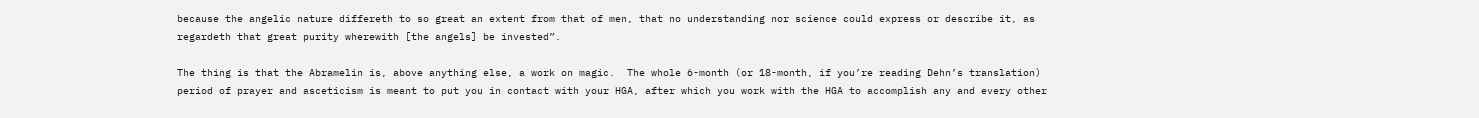because the angelic nature differeth to so great an extent from that of men, that no understanding nor science could express or describe it, as regardeth that great purity wherewith [the angels] be invested”.

The thing is that the Abramelin is, above anything else, a work on magic.  The whole 6-month (or 18-month, if you’re reading Dehn’s translation) period of prayer and asceticism is meant to put you in contact with your HGA, after which you work with the HGA to accomplish any and every other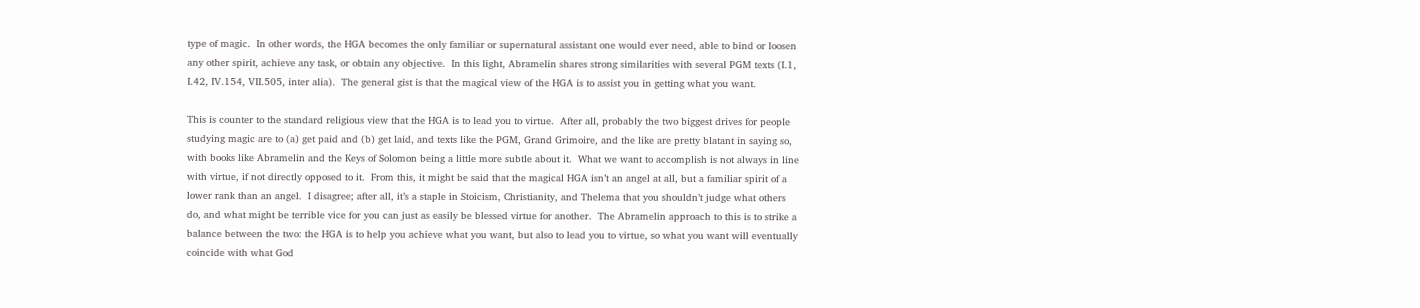type of magic.  In other words, the HGA becomes the only familiar or supernatural assistant one would ever need, able to bind or loosen any other spirit, achieve any task, or obtain any objective.  In this light, Abramelin shares strong similarities with several PGM texts (I.1, I.42, IV.154, VII.505, inter alia).  The general gist is that the magical view of the HGA is to assist you in getting what you want.

This is counter to the standard religious view that the HGA is to lead you to virtue.  After all, probably the two biggest drives for people studying magic are to (a) get paid and (b) get laid, and texts like the PGM, Grand Grimoire, and the like are pretty blatant in saying so, with books like Abramelin and the Keys of Solomon being a little more subtle about it.  What we want to accomplish is not always in line with virtue, if not directly opposed to it.  From this, it might be said that the magical HGA isn’t an angel at all, but a familiar spirit of a lower rank than an angel.  I disagree; after all, it’s a staple in Stoicism, Christianity, and Thelema that you shouldn’t judge what others do, and what might be terrible vice for you can just as easily be blessed virtue for another.  The Abramelin approach to this is to strike a balance between the two: the HGA is to help you achieve what you want, but also to lead you to virtue, so what you want will eventually coincide with what God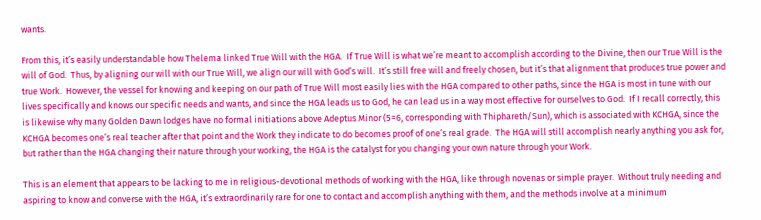wants.

From this, it’s easily understandable how Thelema linked True Will with the HGA.  If True Will is what we’re meant to accomplish according to the Divine, then our True Will is the will of God.  Thus, by aligning our will with our True Will, we align our will with God’s will.  It’s still free will and freely chosen, but it’s that alignment that produces true power and true Work.  However, the vessel for knowing and keeping on our path of True Will most easily lies with the HGA compared to other paths, since the HGA is most in tune with our lives specifically and knows our specific needs and wants, and since the HGA leads us to God, he can lead us in a way most effective for ourselves to God.  If I recall correctly, this is likewise why many Golden Dawn lodges have no formal initiations above Adeptus Minor (5=6, corresponding with Thiphareth/Sun), which is associated with KCHGA, since the KCHGA becomes one’s real teacher after that point and the Work they indicate to do becomes proof of one’s real grade.  The HGA will still accomplish nearly anything you ask for, but rather than the HGA changing their nature through your working, the HGA is the catalyst for you changing your own nature through your Work.

This is an element that appears to be lacking to me in religious-devotional methods of working with the HGA, like through novenas or simple prayer.  Without truly needing and aspiring to know and converse with the HGA, it’s extraordinarily rare for one to contact and accomplish anything with them, and the methods involve at a minimum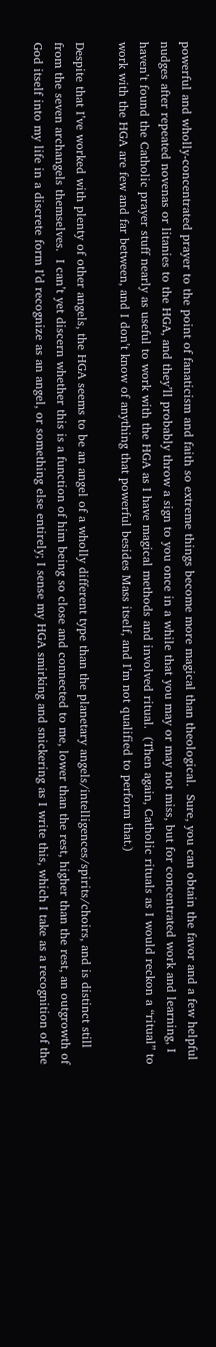powerful and wholly-concentrated prayer to the point of fanaticism and faith so extreme things become more magical than theological.  Sure, you can obtain the favor and a few helpful nudges after repeated novenas or litanies to the HGA, and they’ll probably throw a sign to you once in a while that you may or may not miss, but for concentrated work and learning, I haven’t found the Catholic prayer stuff nearly as useful to work with the HGA as I have magical methods and involved ritual.  (Then again, Catholic rituals as I would reckon a “ritual” to work with the HGA are few and far between, and I don’t know of anything that powerful besides Mass itself, and I’m not qualified to perform that.)

Despite that I’ve worked with plenty of other angels, the HGA seems to be an angel of a wholly different type than the planetary angels/intelligences/spirits/choirs, and is distinct still from the seven archangels themselves.  I can’t yet discern whether this is a function of him being so close and connected to me, lower than the rest, higher than the rest, an outgrowth of God itself into my life in a discrete form I’d recognize as an angel, or something else entirely; I sense my HGA smirking and snickering as I write this, which I take as a recognition of the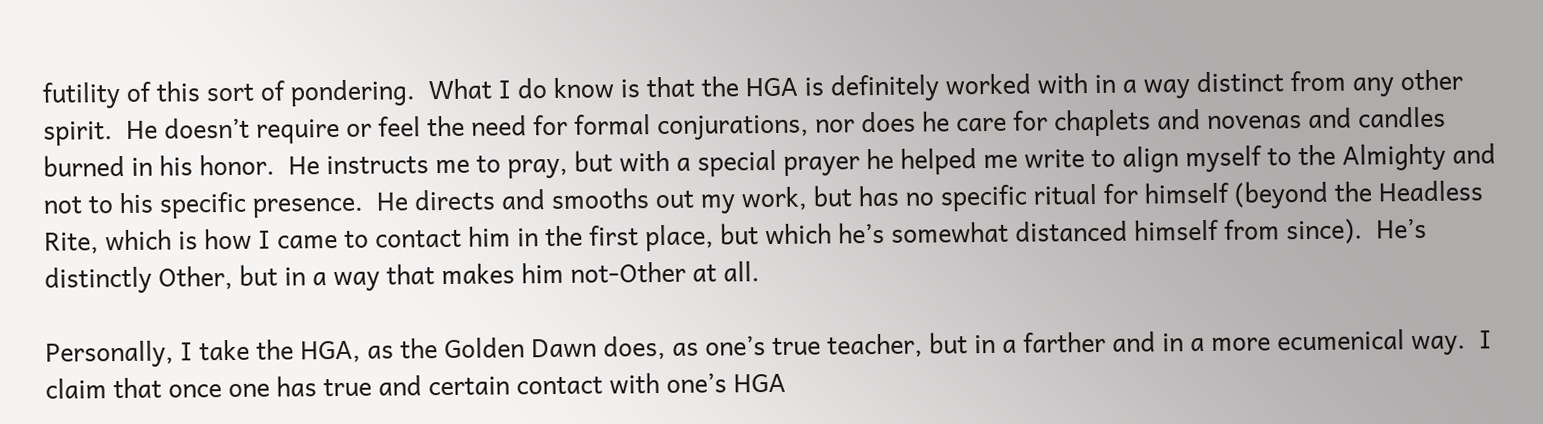futility of this sort of pondering.  What I do know is that the HGA is definitely worked with in a way distinct from any other spirit.  He doesn’t require or feel the need for formal conjurations, nor does he care for chaplets and novenas and candles burned in his honor.  He instructs me to pray, but with a special prayer he helped me write to align myself to the Almighty and not to his specific presence.  He directs and smooths out my work, but has no specific ritual for himself (beyond the Headless Rite, which is how I came to contact him in the first place, but which he’s somewhat distanced himself from since).  He’s distinctly Other, but in a way that makes him not-Other at all.

Personally, I take the HGA, as the Golden Dawn does, as one’s true teacher, but in a farther and in a more ecumenical way.  I claim that once one has true and certain contact with one’s HGA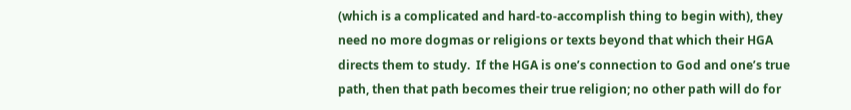(which is a complicated and hard-to-accomplish thing to begin with), they need no more dogmas or religions or texts beyond that which their HGA directs them to study.  If the HGA is one’s connection to God and one’s true path, then that path becomes their true religion; no other path will do for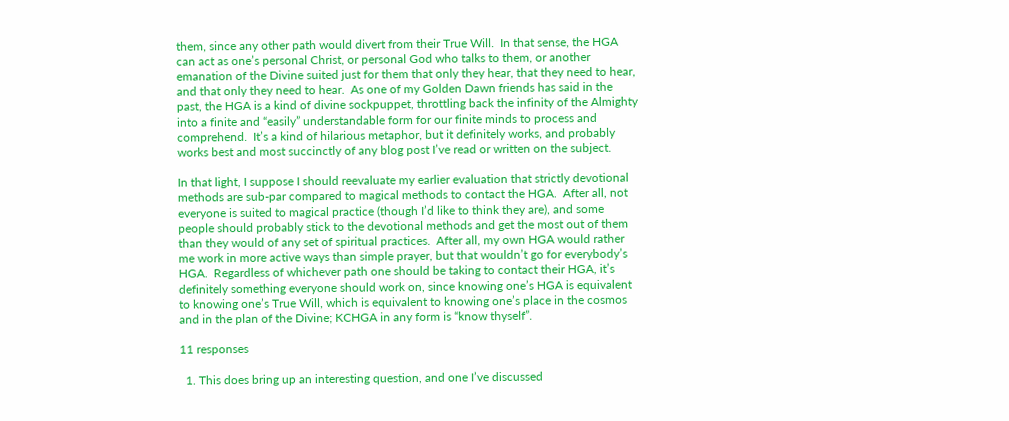them, since any other path would divert from their True Will.  In that sense, the HGA can act as one’s personal Christ, or personal God who talks to them, or another emanation of the Divine suited just for them that only they hear, that they need to hear, and that only they need to hear.  As one of my Golden Dawn friends has said in the past, the HGA is a kind of divine sockpuppet, throttling back the infinity of the Almighty into a finite and “easily” understandable form for our finite minds to process and comprehend.  It’s a kind of hilarious metaphor, but it definitely works, and probably works best and most succinctly of any blog post I’ve read or written on the subject.

In that light, I suppose I should reevaluate my earlier evaluation that strictly devotional methods are sub-par compared to magical methods to contact the HGA.  After all, not everyone is suited to magical practice (though I’d like to think they are), and some people should probably stick to the devotional methods and get the most out of them than they would of any set of spiritual practices.  After all, my own HGA would rather me work in more active ways than simple prayer, but that wouldn’t go for everybody’s HGA.  Regardless of whichever path one should be taking to contact their HGA, it’s definitely something everyone should work on, since knowing one’s HGA is equivalent to knowing one’s True Will, which is equivalent to knowing one’s place in the cosmos and in the plan of the Divine; KCHGA in any form is “know thyself”.

11 responses

  1. This does bring up an interesting question, and one I’ve discussed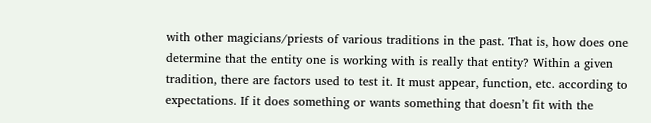with other magicians/priests of various traditions in the past. That is, how does one determine that the entity one is working with is really that entity? Within a given tradition, there are factors used to test it. It must appear, function, etc. according to expectations. If it does something or wants something that doesn’t fit with the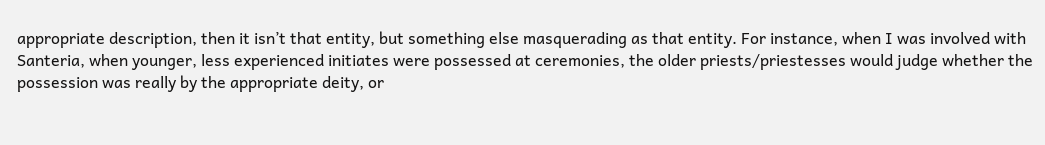appropriate description, then it isn’t that entity, but something else masquerading as that entity. For instance, when I was involved with Santeria, when younger, less experienced initiates were possessed at ceremonies, the older priests/priestesses would judge whether the possession was really by the appropriate deity, or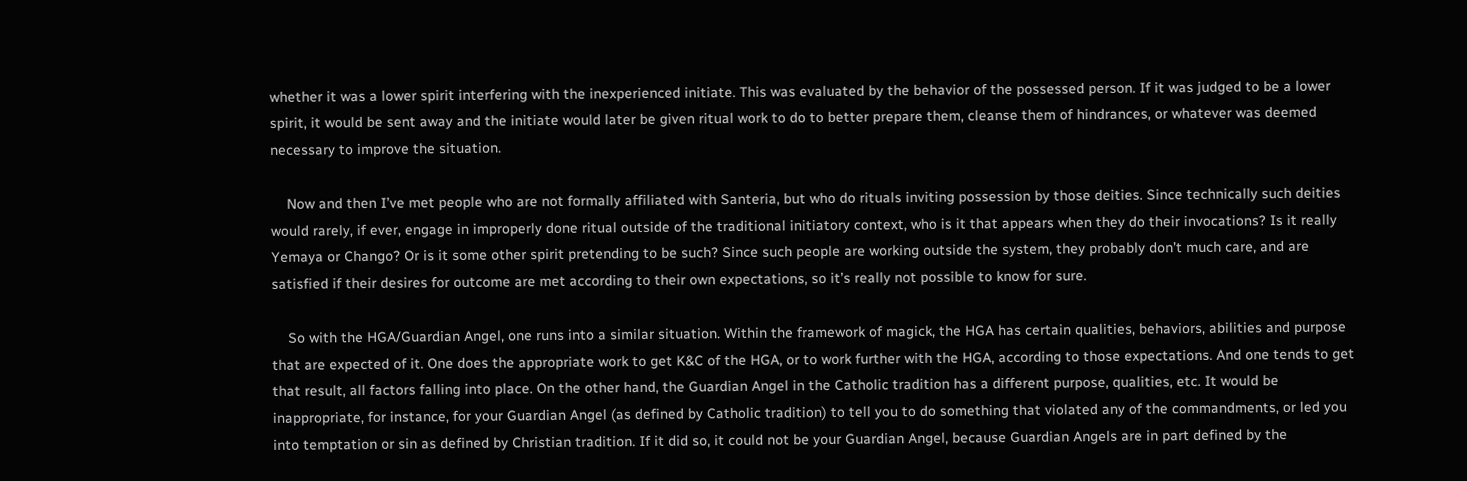whether it was a lower spirit interfering with the inexperienced initiate. This was evaluated by the behavior of the possessed person. If it was judged to be a lower spirit, it would be sent away and the initiate would later be given ritual work to do to better prepare them, cleanse them of hindrances, or whatever was deemed necessary to improve the situation.

    Now and then I’ve met people who are not formally affiliated with Santeria, but who do rituals inviting possession by those deities. Since technically such deities would rarely, if ever, engage in improperly done ritual outside of the traditional initiatory context, who is it that appears when they do their invocations? Is it really Yemaya or Chango? Or is it some other spirit pretending to be such? Since such people are working outside the system, they probably don’t much care, and are satisfied if their desires for outcome are met according to their own expectations, so it’s really not possible to know for sure.

    So with the HGA/Guardian Angel, one runs into a similar situation. Within the framework of magick, the HGA has certain qualities, behaviors, abilities and purpose that are expected of it. One does the appropriate work to get K&C of the HGA, or to work further with the HGA, according to those expectations. And one tends to get that result, all factors falling into place. On the other hand, the Guardian Angel in the Catholic tradition has a different purpose, qualities, etc. It would be inappropriate, for instance, for your Guardian Angel (as defined by Catholic tradition) to tell you to do something that violated any of the commandments, or led you into temptation or sin as defined by Christian tradition. If it did so, it could not be your Guardian Angel, because Guardian Angels are in part defined by the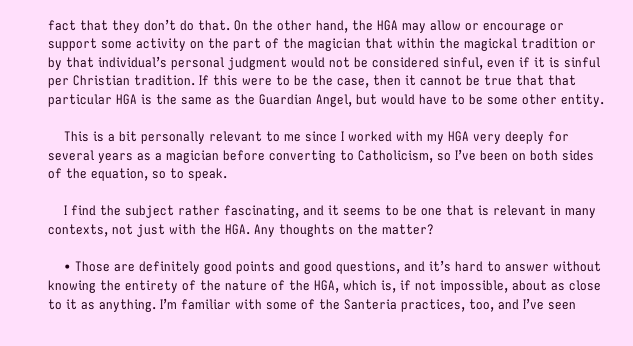fact that they don’t do that. On the other hand, the HGA may allow or encourage or support some activity on the part of the magician that within the magickal tradition or by that individual’s personal judgment would not be considered sinful, even if it is sinful per Christian tradition. If this were to be the case, then it cannot be true that that particular HGA is the same as the Guardian Angel, but would have to be some other entity.

    This is a bit personally relevant to me since I worked with my HGA very deeply for several years as a magician before converting to Catholicism, so I’ve been on both sides of the equation, so to speak.

    I find the subject rather fascinating, and it seems to be one that is relevant in many contexts, not just with the HGA. Any thoughts on the matter?

    • Those are definitely good points and good questions, and it’s hard to answer without knowing the entirety of the nature of the HGA, which is, if not impossible, about as close to it as anything. I’m familiar with some of the Santeria practices, too, and I’ve seen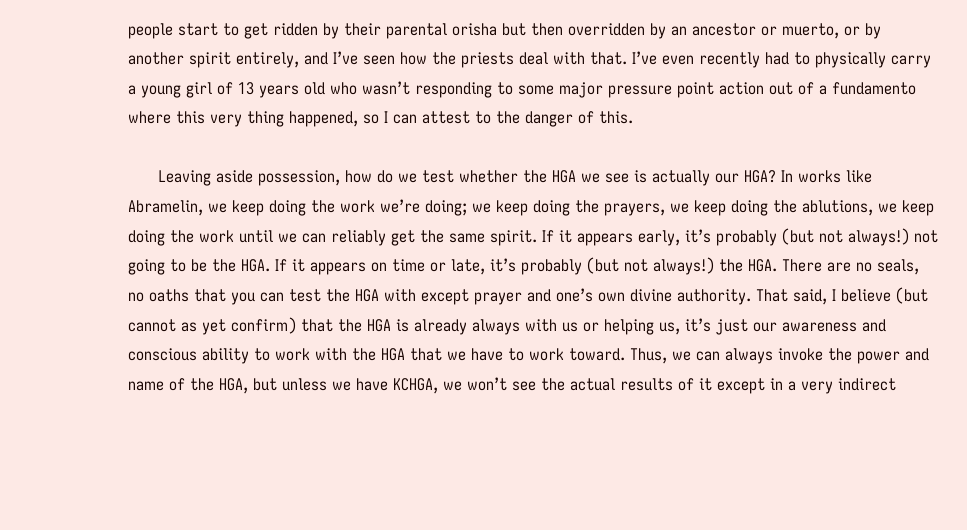people start to get ridden by their parental orisha but then overridden by an ancestor or muerto, or by another spirit entirely, and I’ve seen how the priests deal with that. I’ve even recently had to physically carry a young girl of 13 years old who wasn’t responding to some major pressure point action out of a fundamento where this very thing happened, so I can attest to the danger of this.

      Leaving aside possession, how do we test whether the HGA we see is actually our HGA? In works like Abramelin, we keep doing the work we’re doing; we keep doing the prayers, we keep doing the ablutions, we keep doing the work until we can reliably get the same spirit. If it appears early, it’s probably (but not always!) not going to be the HGA. If it appears on time or late, it’s probably (but not always!) the HGA. There are no seals, no oaths that you can test the HGA with except prayer and one’s own divine authority. That said, I believe (but cannot as yet confirm) that the HGA is already always with us or helping us, it’s just our awareness and conscious ability to work with the HGA that we have to work toward. Thus, we can always invoke the power and name of the HGA, but unless we have KCHGA, we won’t see the actual results of it except in a very indirect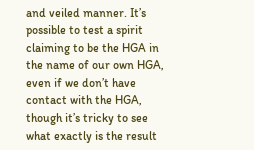and veiled manner. It’s possible to test a spirit claiming to be the HGA in the name of our own HGA, even if we don’t have contact with the HGA, though it’s tricky to see what exactly is the result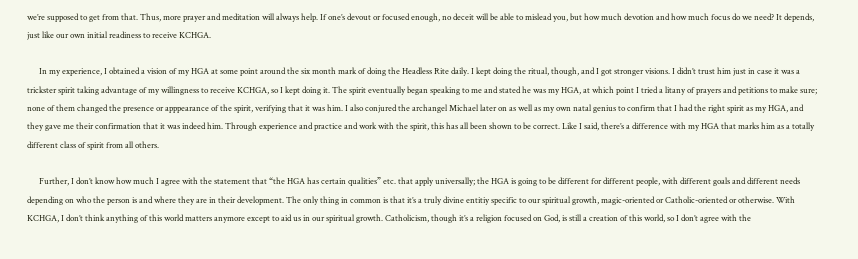we’re supposed to get from that. Thus, more prayer and meditation will always help. If one’s devout or focused enough, no deceit will be able to mislead you, but how much devotion and how much focus do we need? It depends, just like our own initial readiness to receive KCHGA.

      In my experience, I obtained a vision of my HGA at some point around the six month mark of doing the Headless Rite daily. I kept doing the ritual, though, and I got stronger visions. I didn’t trust him just in case it was a trickster spirit taking advantage of my willingness to receive KCHGA, so I kept doing it. The spirit eventually began speaking to me and stated he was my HGA, at which point I tried a litany of prayers and petitions to make sure; none of them changed the presence or apppearance of the spirit, verifying that it was him. I also conjured the archangel Michael later on as well as my own natal genius to confirm that I had the right spirit as my HGA, and they gave me their confirmation that it was indeed him. Through experience and practice and work with the spirit, this has all been shown to be correct. Like I said, there’s a difference with my HGA that marks him as a totally different class of spirit from all others.

      Further, I don’t know how much I agree with the statement that “the HGA has certain qualities” etc. that apply universally; the HGA is going to be different for different people, with different goals and different needs depending on who the person is and where they are in their development. The only thing in common is that it’s a truly divine entitiy specific to our spiritual growth, magic-oriented or Catholic-oriented or otherwise. With KCHGA, I don’t think anything of this world matters anymore except to aid us in our spiritual growth. Catholicism, though it’s a religion focused on God, is still a creation of this world, so I don’t agree with the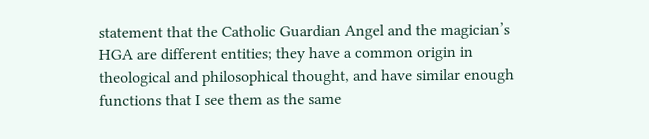statement that the Catholic Guardian Angel and the magician’s HGA are different entities; they have a common origin in theological and philosophical thought, and have similar enough functions that I see them as the same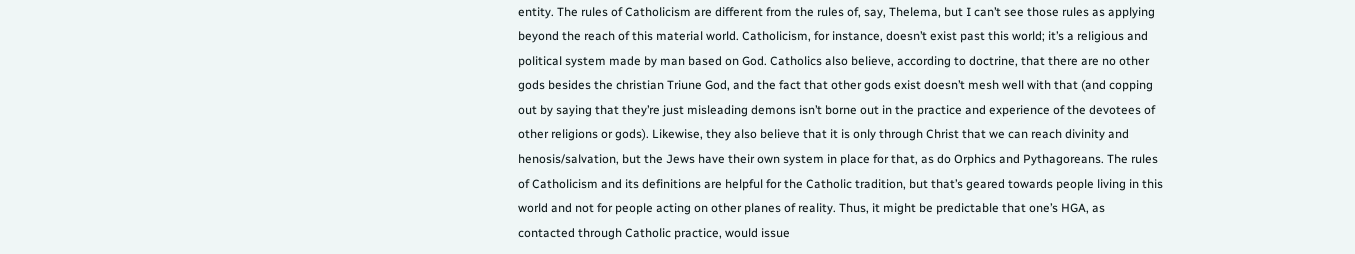entity. The rules of Catholicism are different from the rules of, say, Thelema, but I can’t see those rules as applying beyond the reach of this material world. Catholicism, for instance, doesn’t exist past this world; it’s a religious and political system made by man based on God. Catholics also believe, according to doctrine, that there are no other gods besides the christian Triune God, and the fact that other gods exist doesn’t mesh well with that (and copping out by saying that they’re just misleading demons isn’t borne out in the practice and experience of the devotees of other religions or gods). Likewise, they also believe that it is only through Christ that we can reach divinity and henosis/salvation, but the Jews have their own system in place for that, as do Orphics and Pythagoreans. The rules of Catholicism and its definitions are helpful for the Catholic tradition, but that’s geared towards people living in this world and not for people acting on other planes of reality. Thus, it might be predictable that one’s HGA, as contacted through Catholic practice, would issue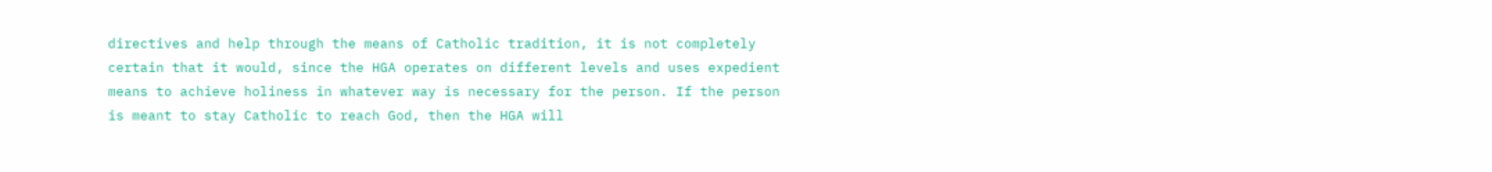directives and help through the means of Catholic tradition, it is not completely certain that it would, since the HGA operates on different levels and uses expedient means to achieve holiness in whatever way is necessary for the person. If the person is meant to stay Catholic to reach God, then the HGA will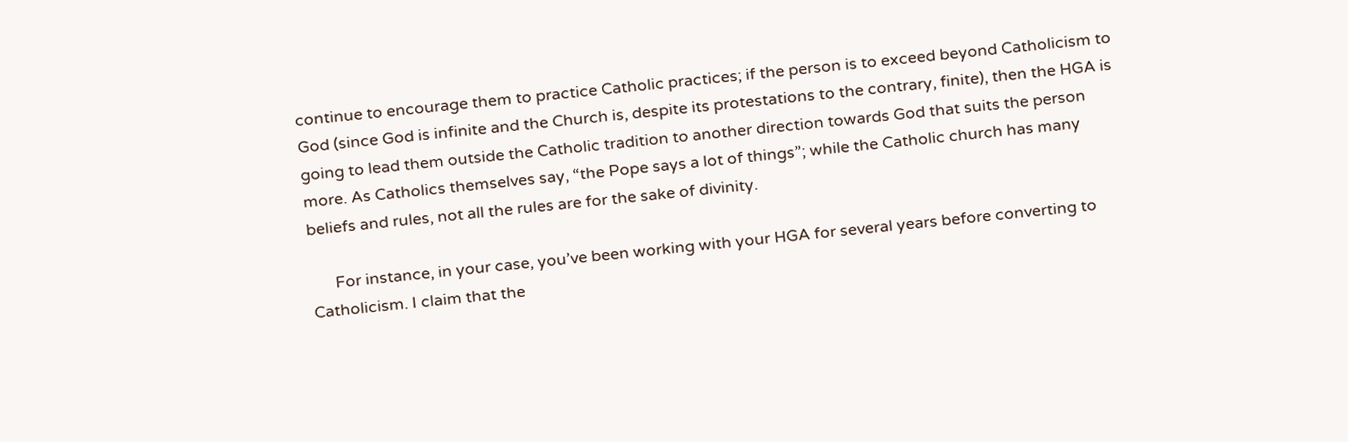continue to encourage them to practice Catholic practices; if the person is to exceed beyond Catholicism to God (since God is infinite and the Church is, despite its protestations to the contrary, finite), then the HGA is going to lead them outside the Catholic tradition to another direction towards God that suits the person more. As Catholics themselves say, “the Pope says a lot of things”; while the Catholic church has many beliefs and rules, not all the rules are for the sake of divinity.

      For instance, in your case, you’ve been working with your HGA for several years before converting to Catholicism. I claim that the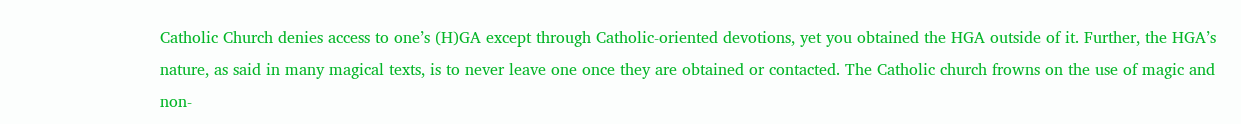Catholic Church denies access to one’s (H)GA except through Catholic-oriented devotions, yet you obtained the HGA outside of it. Further, the HGA’s nature, as said in many magical texts, is to never leave one once they are obtained or contacted. The Catholic church frowns on the use of magic and non-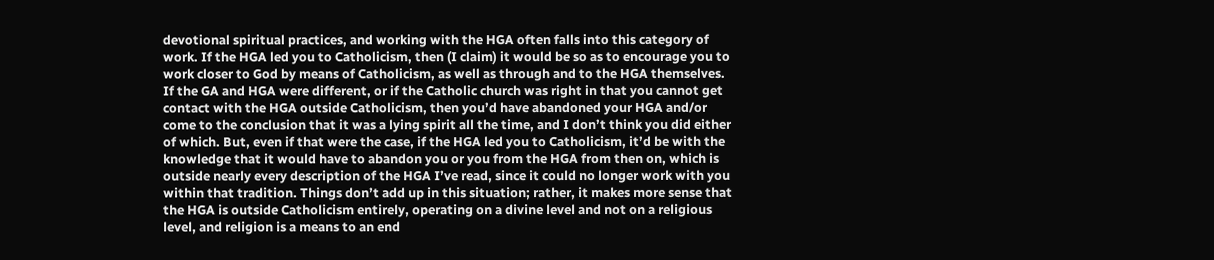devotional spiritual practices, and working with the HGA often falls into this category of work. If the HGA led you to Catholicism, then (I claim) it would be so as to encourage you to work closer to God by means of Catholicism, as well as through and to the HGA themselves. If the GA and HGA were different, or if the Catholic church was right in that you cannot get contact with the HGA outside Catholicism, then you’d have abandoned your HGA and/or come to the conclusion that it was a lying spirit all the time, and I don’t think you did either of which. But, even if that were the case, if the HGA led you to Catholicism, it’d be with the knowledge that it would have to abandon you or you from the HGA from then on, which is outside nearly every description of the HGA I’ve read, since it could no longer work with you within that tradition. Things don’t add up in this situation; rather, it makes more sense that the HGA is outside Catholicism entirely, operating on a divine level and not on a religious level, and religion is a means to an end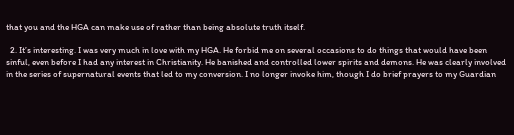that you and the HGA can make use of rather than being absolute truth itself.

  2. It’s interesting. I was very much in love with my HGA. He forbid me on several occasions to do things that would have been sinful, even before I had any interest in Christianity. He banished and controlled lower spirits and demons. He was clearly involved in the series of supernatural events that led to my conversion. I no longer invoke him, though I do brief prayers to my Guardian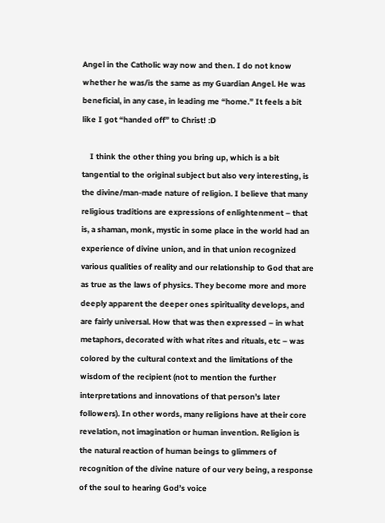Angel in the Catholic way now and then. I do not know whether he was/is the same as my Guardian Angel. He was beneficial, in any case, in leading me “home.” It feels a bit like I got “handed off” to Christ! :D

    I think the other thing you bring up, which is a bit tangential to the original subject but also very interesting, is the divine/man-made nature of religion. I believe that many religious traditions are expressions of enlightenment – that is, a shaman, monk, mystic in some place in the world had an experience of divine union, and in that union recognized various qualities of reality and our relationship to God that are as true as the laws of physics. They become more and more deeply apparent the deeper ones spirituality develops, and are fairly universal. How that was then expressed – in what metaphors, decorated with what rites and rituals, etc – was colored by the cultural context and the limitations of the wisdom of the recipient (not to mention the further interpretations and innovations of that person’s later followers). In other words, many religions have at their core revelation, not imagination or human invention. Religion is the natural reaction of human beings to glimmers of recognition of the divine nature of our very being, a response of the soul to hearing God’s voice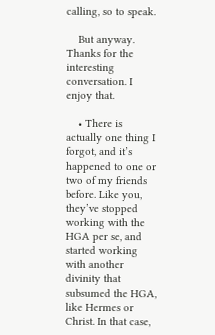calling, so to speak.

    But anyway. Thanks for the interesting conversation. I enjoy that.

    • There is actually one thing I forgot, and it’s happened to one or two of my friends before. Like you, they’ve stopped working with the HGA per se, and started working with another divinity that subsumed the HGA, like Hermes or Christ. In that case,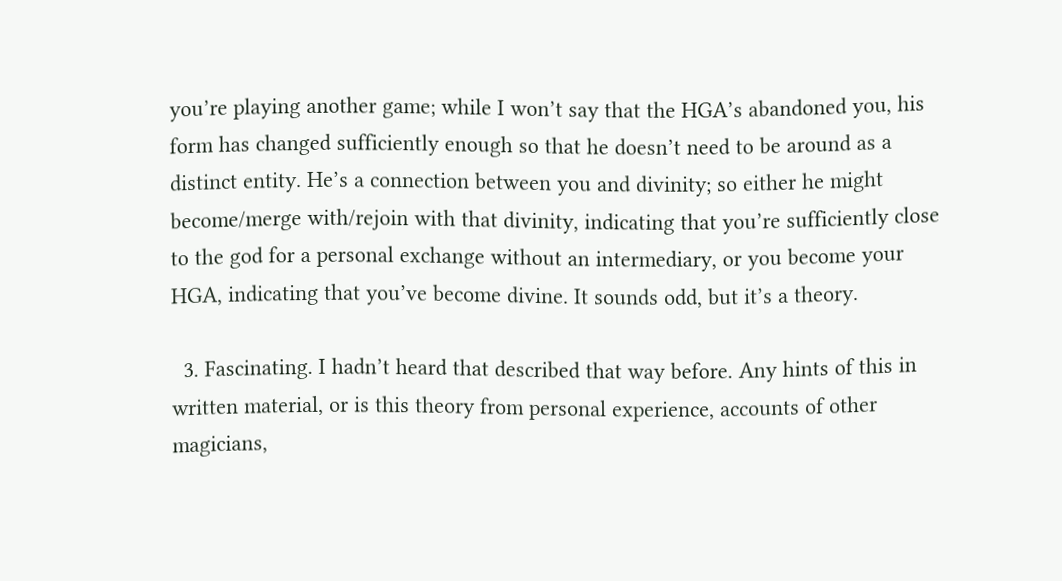you’re playing another game; while I won’t say that the HGA’s abandoned you, his form has changed sufficiently enough so that he doesn’t need to be around as a distinct entity. He’s a connection between you and divinity; so either he might become/merge with/rejoin with that divinity, indicating that you’re sufficiently close to the god for a personal exchange without an intermediary, or you become your HGA, indicating that you’ve become divine. It sounds odd, but it’s a theory.

  3. Fascinating. I hadn’t heard that described that way before. Any hints of this in written material, or is this theory from personal experience, accounts of other magicians,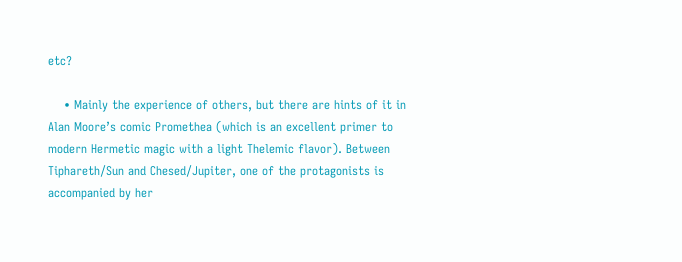etc?

    • Mainly the experience of others, but there are hints of it in Alan Moore’s comic Promethea (which is an excellent primer to modern Hermetic magic with a light Thelemic flavor). Between Tiphareth/Sun and Chesed/Jupiter, one of the protagonists is accompanied by her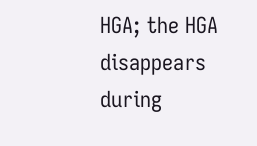HGA; the HGA disappears during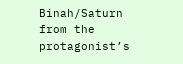Binah/Saturn from the protagonist’s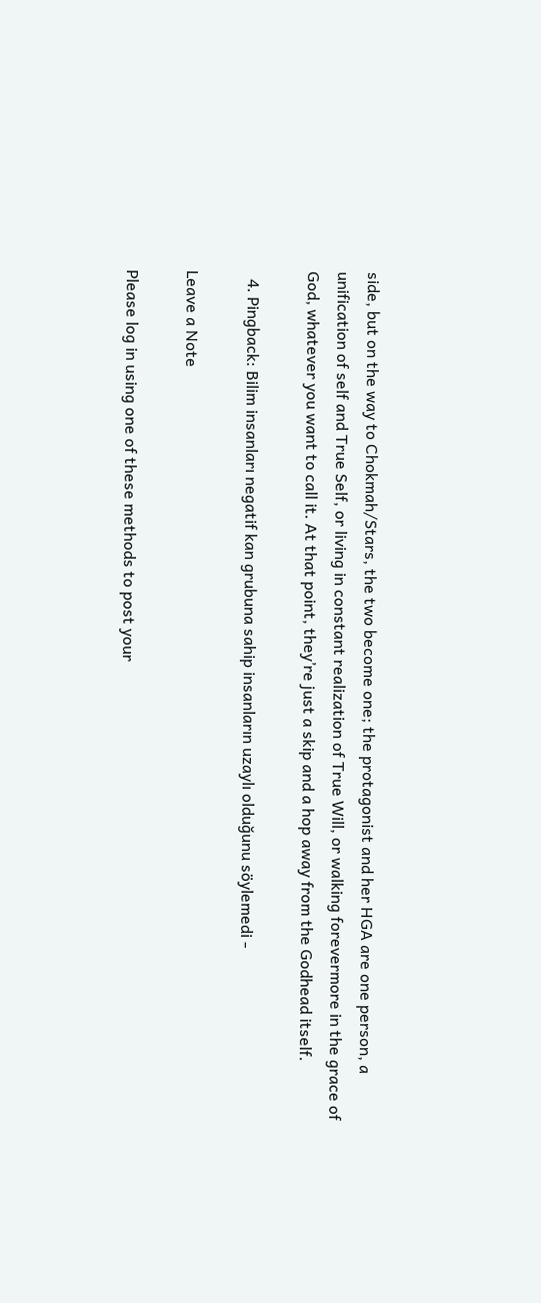side, but on the way to Chokmah/Stars, the two become one; the protagonist and her HGA are one person, a unification of self and True Self, or living in constant realization of True Will, or walking forevermore in the grace of God, whatever you want to call it. At that point, they’re just a skip and a hop away from the Godhead itself.

  4. Pingback: Bilim insanları negatif kan grubuna sahip insanların uzaylı olduğunu söylemedi -

Leave a Note

Please log in using one of these methods to post your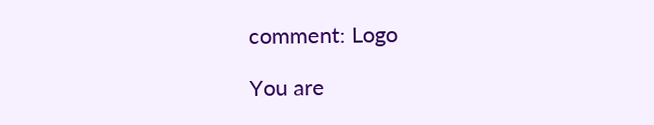comment: Logo

You are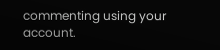commenting using your account.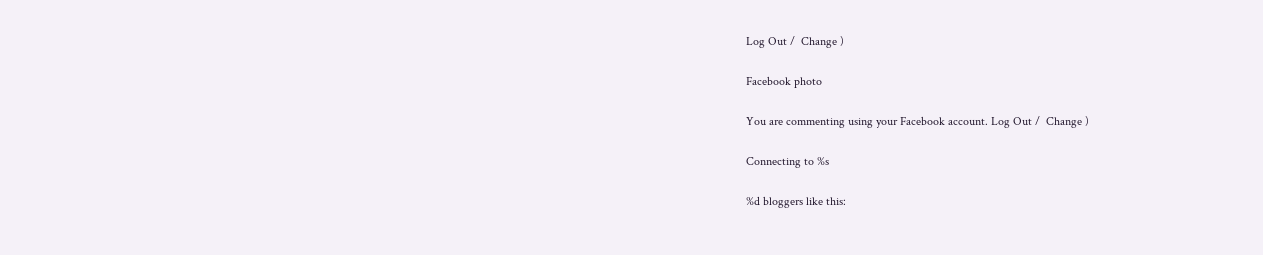Log Out /  Change )

Facebook photo

You are commenting using your Facebook account. Log Out /  Change )

Connecting to %s

%d bloggers like this: